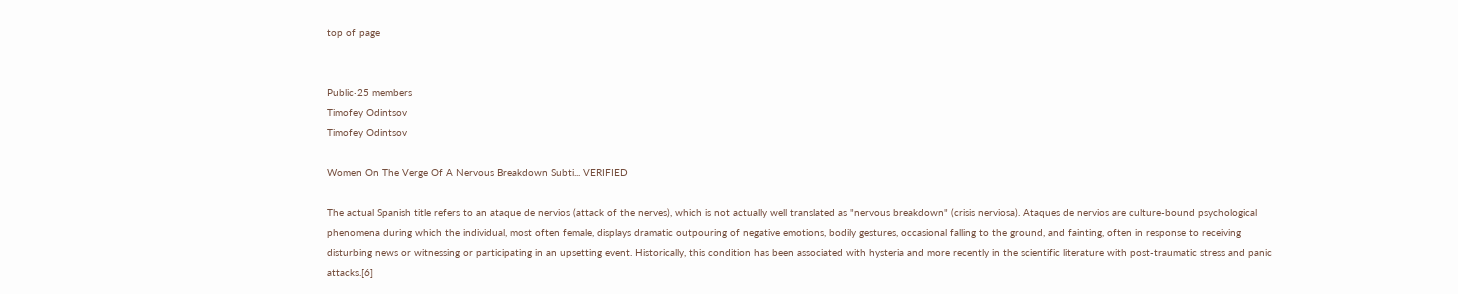top of page


Public·25 members
Timofey Odintsov
Timofey Odintsov

Women On The Verge Of A Nervous Breakdown Subti... VERIFIED

The actual Spanish title refers to an ataque de nervios (attack of the nerves), which is not actually well translated as "nervous breakdown" (crisis nerviosa). Ataques de nervios are culture-bound psychological phenomena during which the individual, most often female, displays dramatic outpouring of negative emotions, bodily gestures, occasional falling to the ground, and fainting, often in response to receiving disturbing news or witnessing or participating in an upsetting event. Historically, this condition has been associated with hysteria and more recently in the scientific literature with post-traumatic stress and panic attacks.[6]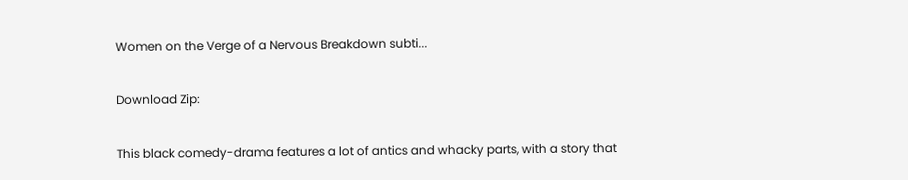Women on the Verge of a Nervous Breakdown subti...

Download Zip:

This black comedy-drama features a lot of antics and whacky parts, with a story that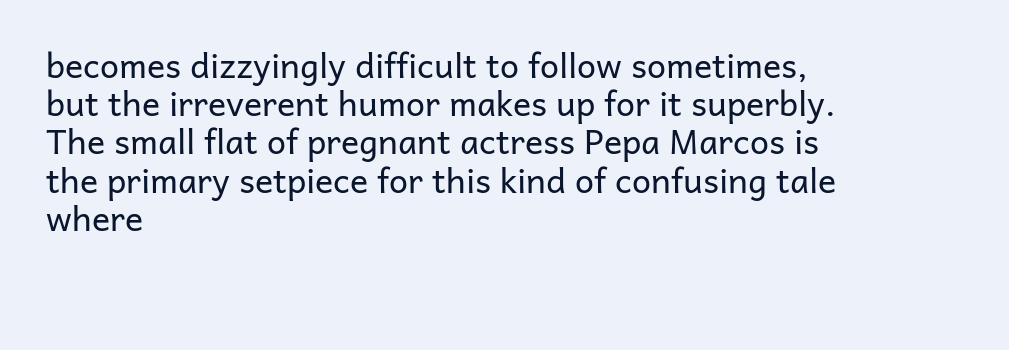becomes dizzyingly difficult to follow sometimes, but the irreverent humor makes up for it superbly. The small flat of pregnant actress Pepa Marcos is the primary setpiece for this kind of confusing tale where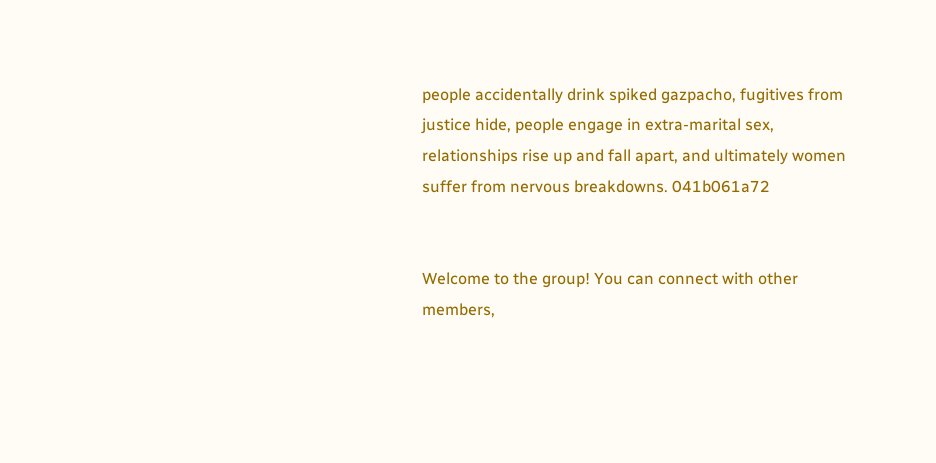people accidentally drink spiked gazpacho, fugitives from justice hide, people engage in extra-marital sex, relationships rise up and fall apart, and ultimately women suffer from nervous breakdowns. 041b061a72


Welcome to the group! You can connect with other members,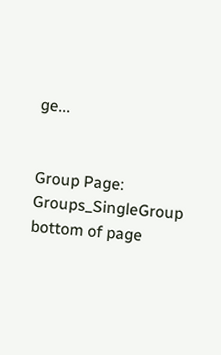ge...


Group Page: Groups_SingleGroup
bottom of page